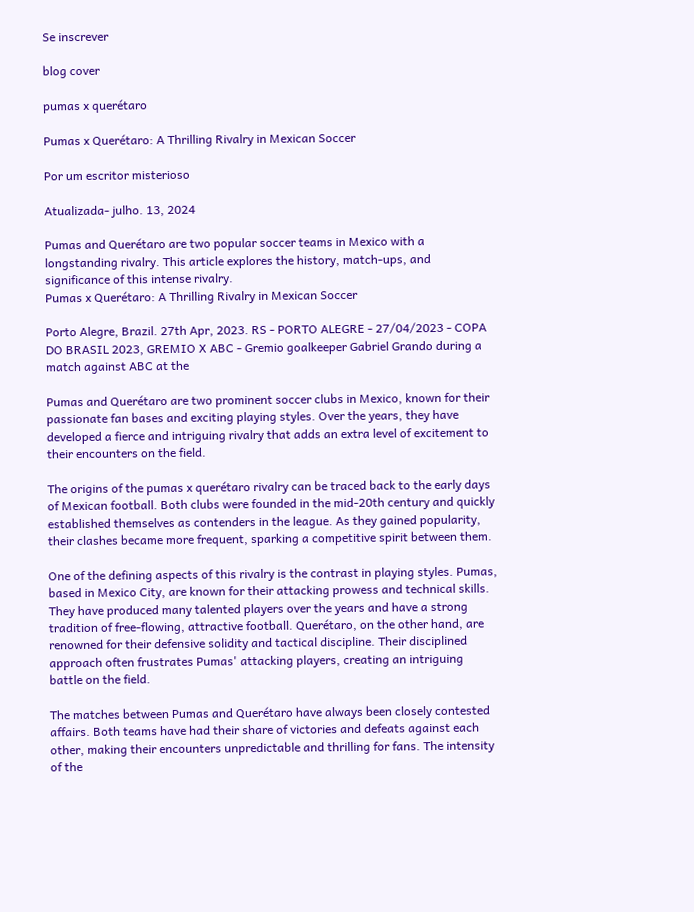Se inscrever

blog cover

pumas x querétaro

Pumas x Querétaro: A Thrilling Rivalry in Mexican Soccer

Por um escritor misterioso

Atualizada- julho. 13, 2024

Pumas and Querétaro are two popular soccer teams in Mexico with a longstanding rivalry. This article explores the history, match-ups, and significance of this intense rivalry.
Pumas x Querétaro: A Thrilling Rivalry in Mexican Soccer

Porto Alegre, Brazil. 27th Apr, 2023. RS - PORTO ALEGRE - 27/04/2023 - COPA DO BRASIL 2023, GREMIO X ABC - Gremio goalkeeper Gabriel Grando during a match against ABC at the

Pumas and Querétaro are two prominent soccer clubs in Mexico, known for their passionate fan bases and exciting playing styles. Over the years, they have developed a fierce and intriguing rivalry that adds an extra level of excitement to their encounters on the field.

The origins of the pumas x querétaro rivalry can be traced back to the early days of Mexican football. Both clubs were founded in the mid-20th century and quickly established themselves as contenders in the league. As they gained popularity, their clashes became more frequent, sparking a competitive spirit between them.

One of the defining aspects of this rivalry is the contrast in playing styles. Pumas, based in Mexico City, are known for their attacking prowess and technical skills. They have produced many talented players over the years and have a strong tradition of free-flowing, attractive football. Querétaro, on the other hand, are renowned for their defensive solidity and tactical discipline. Their disciplined approach often frustrates Pumas' attacking players, creating an intriguing battle on the field.

The matches between Pumas and Querétaro have always been closely contested affairs. Both teams have had their share of victories and defeats against each other, making their encounters unpredictable and thrilling for fans. The intensity of the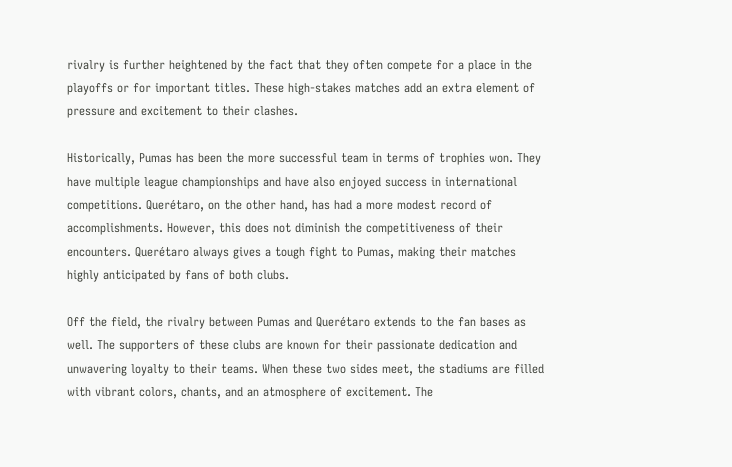rivalry is further heightened by the fact that they often compete for a place in the playoffs or for important titles. These high-stakes matches add an extra element of pressure and excitement to their clashes.

Historically, Pumas has been the more successful team in terms of trophies won. They have multiple league championships and have also enjoyed success in international competitions. Querétaro, on the other hand, has had a more modest record of accomplishments. However, this does not diminish the competitiveness of their encounters. Querétaro always gives a tough fight to Pumas, making their matches highly anticipated by fans of both clubs.

Off the field, the rivalry between Pumas and Querétaro extends to the fan bases as well. The supporters of these clubs are known for their passionate dedication and unwavering loyalty to their teams. When these two sides meet, the stadiums are filled with vibrant colors, chants, and an atmosphere of excitement. The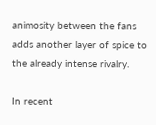animosity between the fans adds another layer of spice to the already intense rivalry.

In recent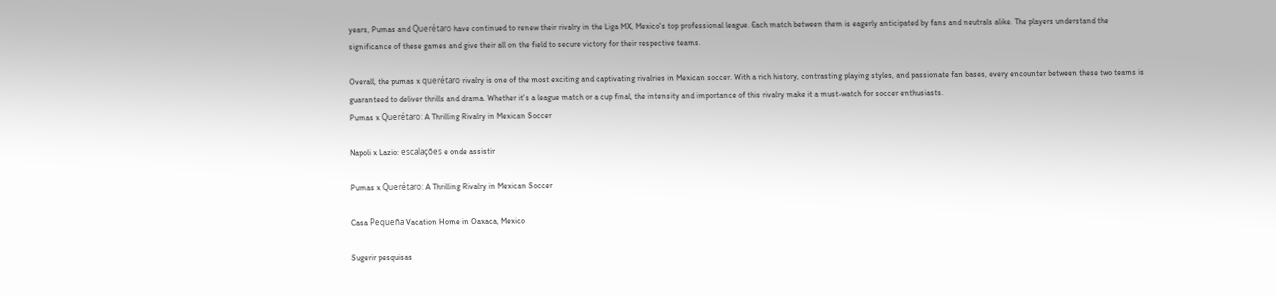years, Pumas and Querétaro have continued to renew their rivalry in the Liga MX, Mexico's top professional league. Each match between them is eagerly anticipated by fans and neutrals alike. The players understand the significance of these games and give their all on the field to secure victory for their respective teams.

Overall, the pumas x querétaro rivalry is one of the most exciting and captivating rivalries in Mexican soccer. With a rich history, contrasting playing styles, and passionate fan bases, every encounter between these two teams is guaranteed to deliver thrills and drama. Whether it's a league match or a cup final, the intensity and importance of this rivalry make it a must-watch for soccer enthusiasts.
Pumas x Querétaro: A Thrilling Rivalry in Mexican Soccer

Napoli x Lazio: escalações e onde assistir

Pumas x Querétaro: A Thrilling Rivalry in Mexican Soccer

Casa Pequeña Vacation Home in Oaxaca, Mexico

Sugerir pesquisas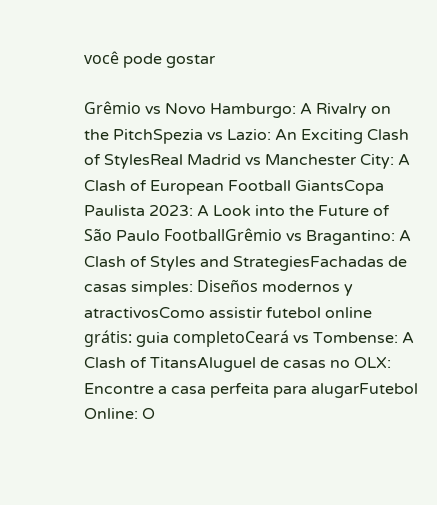você pode gostar

Grêmio vs Novo Hamburgo: A Rivalry on the PitchSpezia vs Lazio: An Exciting Clash of StylesReal Madrid vs Manchester City: A Clash of European Football GiantsCopa Paulista 2023: A Look into the Future of São Paulo FootballGrêmio vs Bragantino: A Clash of Styles and StrategiesFachadas de casas simples: Diseños modernos y atractivosComo assistir futebol online grátis: guia completoCeará vs Tombense: A Clash of TitansAluguel de casas no OLX: Encontre a casa perfeita para alugarFutebol Online: O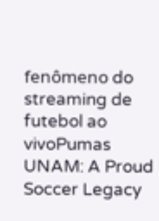fenômeno do streaming de futebol ao vivoPumas UNAM: A Proud Soccer Legacy